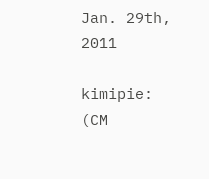Jan. 29th, 2011

kimipie: (CM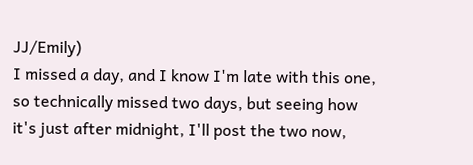JJ/Emily)
I missed a day, and I know I'm late with this one, so technically missed two days, but seeing how it's just after midnight, I'll post the two now,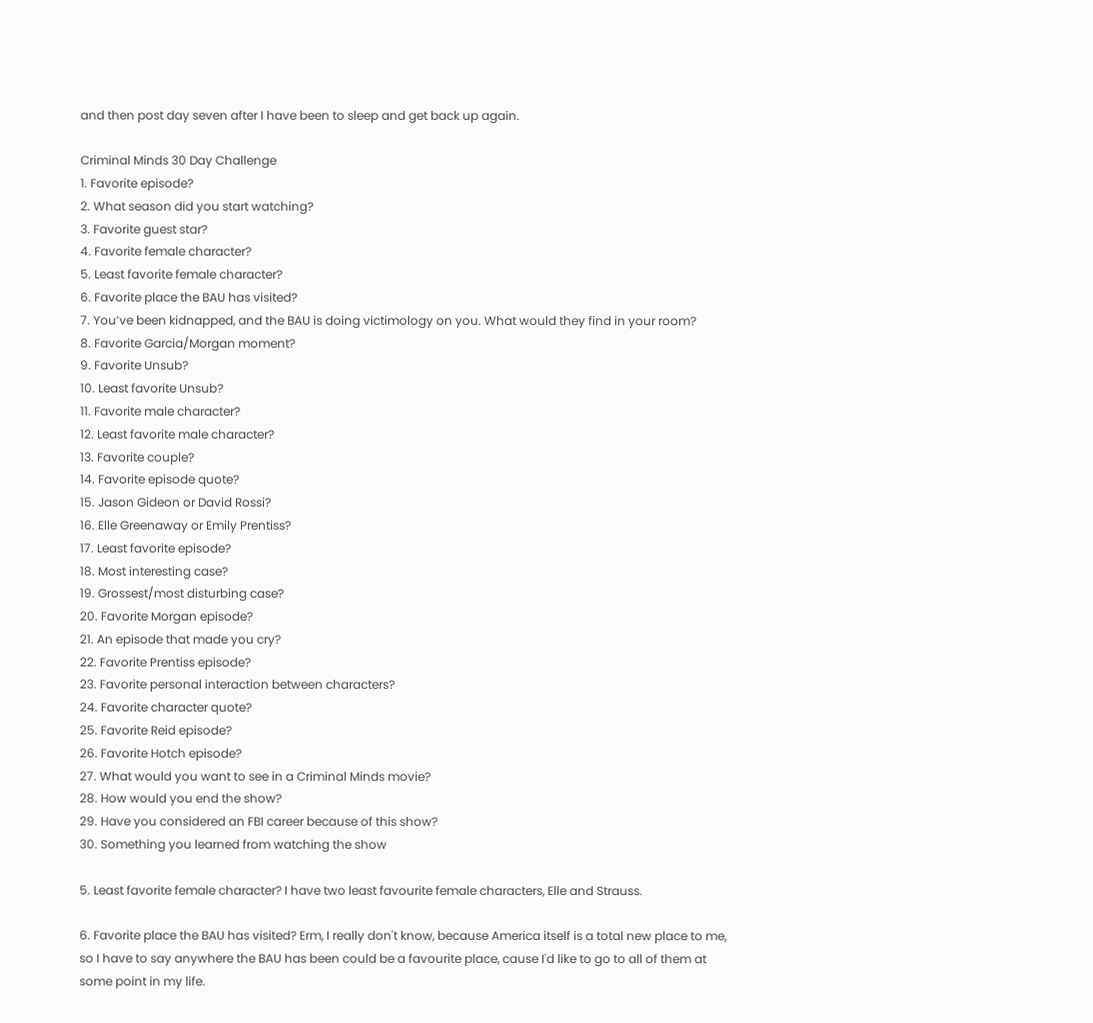and then post day seven after I have been to sleep and get back up again.

Criminal Minds 30 Day Challenge
1. Favorite episode?
2. What season did you start watching?
3. Favorite guest star?
4. Favorite female character?
5. Least favorite female character?
6. Favorite place the BAU has visited?
7. You’ve been kidnapped, and the BAU is doing victimology on you. What would they find in your room?
8. Favorite Garcia/Morgan moment?
9. Favorite Unsub?
10. Least favorite Unsub?
11. Favorite male character?
12. Least favorite male character?
13. Favorite couple?
14. Favorite episode quote?
15. Jason Gideon or David Rossi?
16. Elle Greenaway or Emily Prentiss?
17. Least favorite episode?
18. Most interesting case?
19. Grossest/most disturbing case?
20. Favorite Morgan episode?
21. An episode that made you cry?
22. Favorite Prentiss episode?
23. Favorite personal interaction between characters?
24. Favorite character quote?
25. Favorite Reid episode?
26. Favorite Hotch episode?
27. What would you want to see in a Criminal Minds movie?
28. How would you end the show?
29. Have you considered an FBI career because of this show?
30. Something you learned from watching the show

5. Least favorite female character? I have two least favourite female characters, Elle and Strauss.

6. Favorite place the BAU has visited? Erm, I really don't know, because America itself is a total new place to me, so I have to say anywhere the BAU has been could be a favourite place, cause I'd like to go to all of them at some point in my life.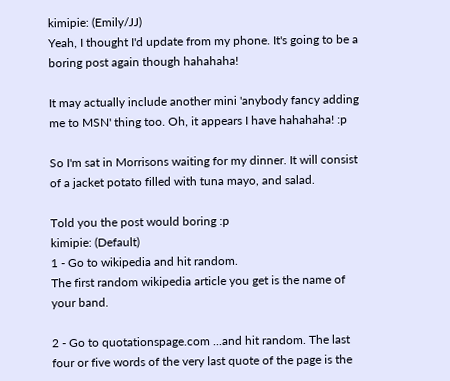kimipie: (Emily/JJ)
Yeah, I thought I'd update from my phone. It's going to be a boring post again though hahahaha!

It may actually include another mini 'anybody fancy adding me to MSN' thing too. Oh, it appears I have hahahaha! :p

So I'm sat in Morrisons waiting for my dinner. It will consist of a jacket potato filled with tuna mayo, and salad.

Told you the post would boring :p
kimipie: (Default)
1 - Go to wikipedia and hit random.
The first random wikipedia article you get is the name of your band.

2 - Go to quotationspage.com ...and hit random. The last four or five words of the very last quote of the page is the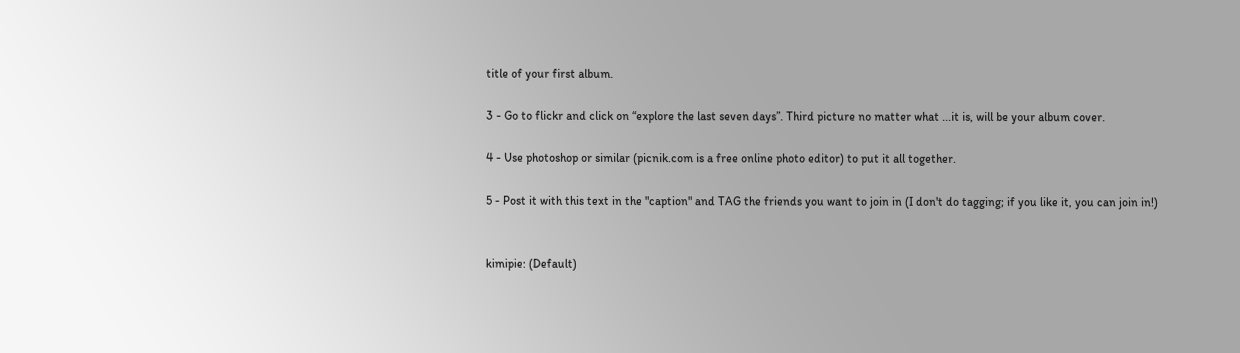title of your first album.

3 - Go to flickr and click on “explore the last seven days”. Third picture no matter what ...it is, will be your album cover.

4 - Use photoshop or similar (picnik.com is a free online photo editor) to put it all together.

5 - Post it with this text in the "caption" and TAG the friends you want to join in (I don't do tagging; if you like it, you can join in!)


kimipie: (Default)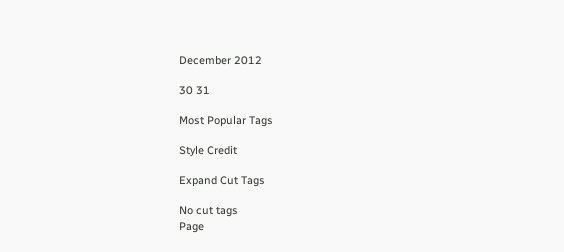December 2012

30 31

Most Popular Tags

Style Credit

Expand Cut Tags

No cut tags
Page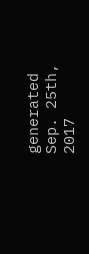generated Sep. 25th, 2017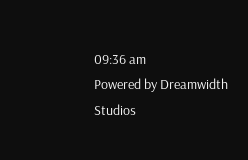09:36 am
Powered by Dreamwidth Studios